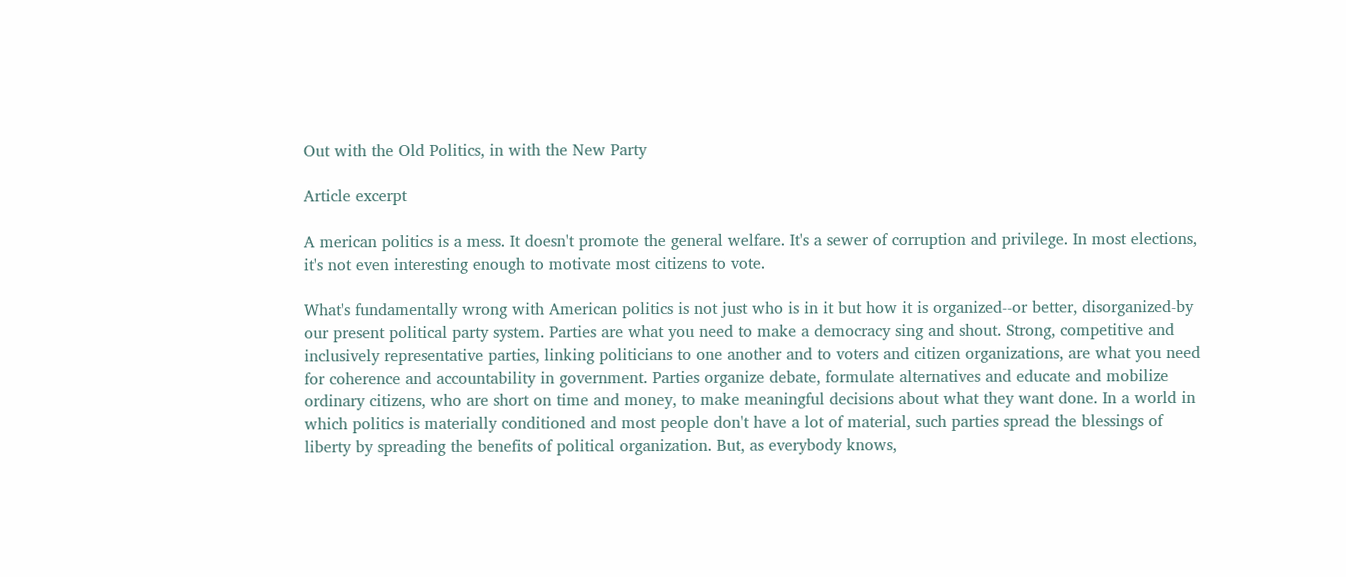Out with the Old Politics, in with the New Party

Article excerpt

A merican politics is a mess. It doesn't promote the general welfare. It's a sewer of corruption and privilege. In most elections, it's not even interesting enough to motivate most citizens to vote.

What's fundamentally wrong with American politics is not just who is in it but how it is organized--or better, disorganized-by our present political party system. Parties are what you need to make a democracy sing and shout. Strong, competitive and inclusively representative parties, linking politicians to one another and to voters and citizen organizations, are what you need for coherence and accountability in government. Parties organize debate, formulate alternatives and educate and mobilize ordinary citizens, who are short on time and money, to make meaningful decisions about what they want done. In a world in which politics is materially conditioned and most people don't have a lot of material, such parties spread the blessings of liberty by spreading the benefits of political organization. But, as everybody knows,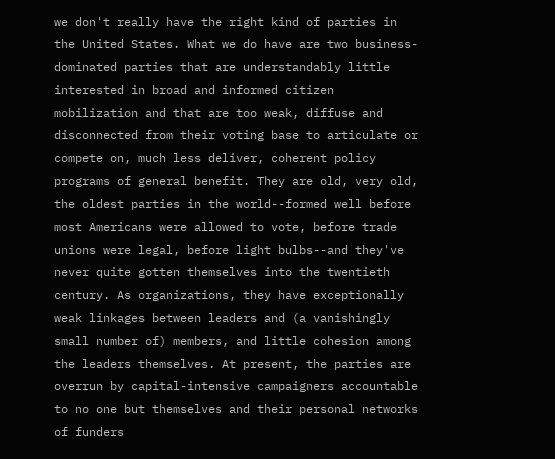we don't really have the right kind of parties in the United States. What we do have are two business-dominated parties that are understandably little interested in broad and informed citizen mobilization and that are too weak, diffuse and disconnected from their voting base to articulate or compete on, much less deliver, coherent policy programs of general benefit. They are old, very old, the oldest parties in the world--formed well before most Americans were allowed to vote, before trade unions were legal, before light bulbs--and they've never quite gotten themselves into the twentieth century. As organizations, they have exceptionally weak linkages between leaders and (a vanishingly small number of) members, and little cohesion among the leaders themselves. At present, the parties are overrun by capital-intensive campaigners accountable to no one but themselves and their personal networks of funders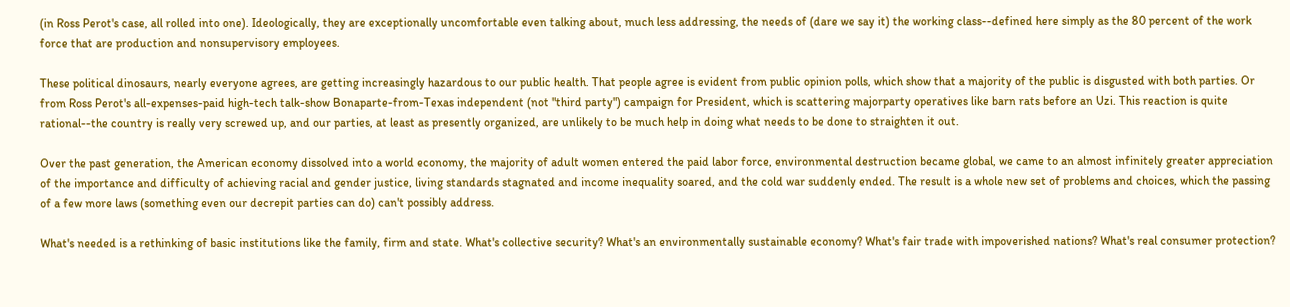(in Ross Perot's case, all rolled into one). Ideologically, they are exceptionally uncomfortable even talking about, much less addressing, the needs of (dare we say it) the working class--defined here simply as the 80 percent of the work force that are production and nonsupervisory employees.

These political dinosaurs, nearly everyone agrees, are getting increasingly hazardous to our public health. That people agree is evident from public opinion polls, which show that a majority of the public is disgusted with both parties. Or from Ross Perot's all-expenses-paid high-tech talk-show Bonaparte-from-Texas independent (not "third party") campaign for President, which is scattering majorparty operatives like barn rats before an Uzi. This reaction is quite rational--the country is really very screwed up, and our parties, at least as presently organized, are unlikely to be much help in doing what needs to be done to straighten it out.

Over the past generation, the American economy dissolved into a world economy, the majority of adult women entered the paid labor force, environmental destruction became global, we came to an almost infinitely greater appreciation of the importance and difficulty of achieving racial and gender justice, living standards stagnated and income inequality soared, and the cold war suddenly ended. The result is a whole new set of problems and choices, which the passing of a few more laws (something even our decrepit parties can do) can't possibly address.

What's needed is a rethinking of basic institutions like the family, firm and state. What's collective security? What's an environmentally sustainable economy? What's fair trade with impoverished nations? What's real consumer protection?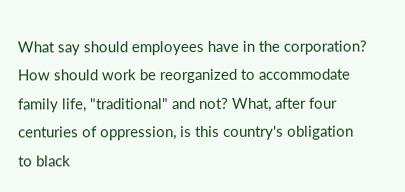What say should employees have in the corporation? How should work be reorganized to accommodate family life, "traditional" and not? What, after four centuries of oppression, is this country's obligation to black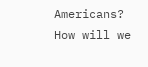Americans? How will we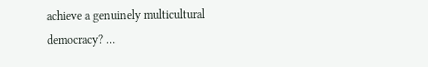achieve a genuinely multicultural democracy? …